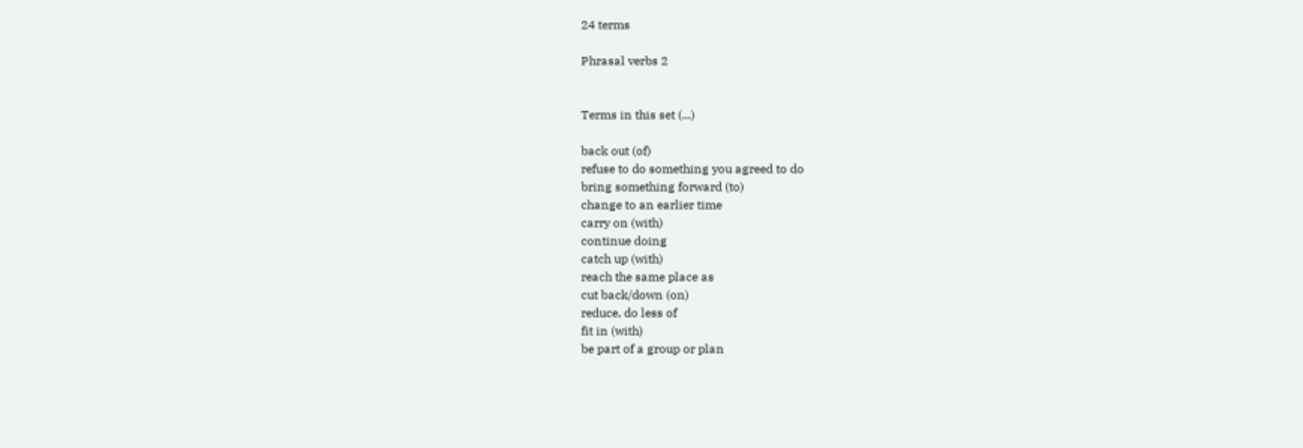24 terms

Phrasal verbs 2


Terms in this set (...)

back out (of)
refuse to do something you agreed to do
bring something forward (to)
change to an earlier time
carry on (with)
continue doing
catch up (with)
reach the same place as
cut back/down (on)
reduce, do less of
fit in (with)
be part of a group or plan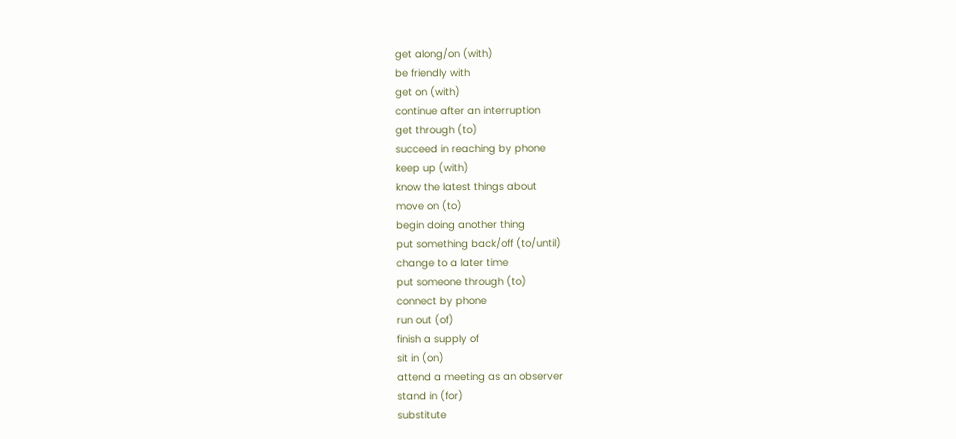get along/on (with)
be friendly with
get on (with)
continue after an interruption
get through (to)
succeed in reaching by phone
keep up (with)
know the latest things about
move on (to)
begin doing another thing
put something back/off (to/until)
change to a later time
put someone through (to)
connect by phone
run out (of)
finish a supply of
sit in (on)
attend a meeting as an observer
stand in (for)
substitute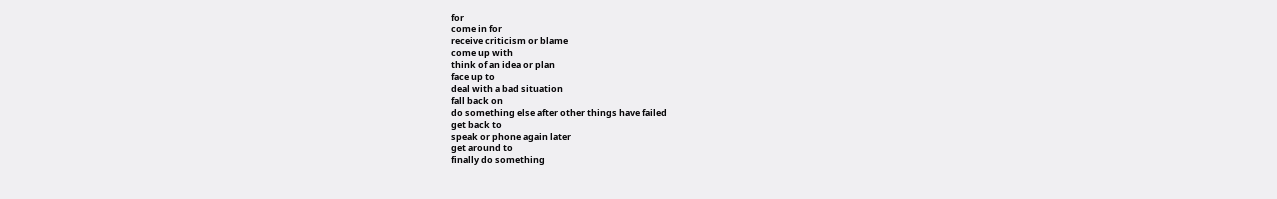for
come in for
receive criticism or blame
come up with
think of an idea or plan
face up to
deal with a bad situation
fall back on
do something else after other things have failed
get back to
speak or phone again later
get around to
finally do something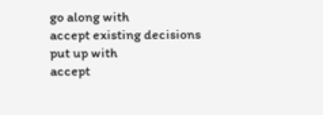go along with
accept existing decisions
put up with
accept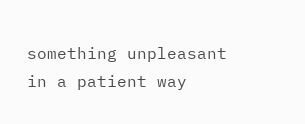something unpleasant in a patient way